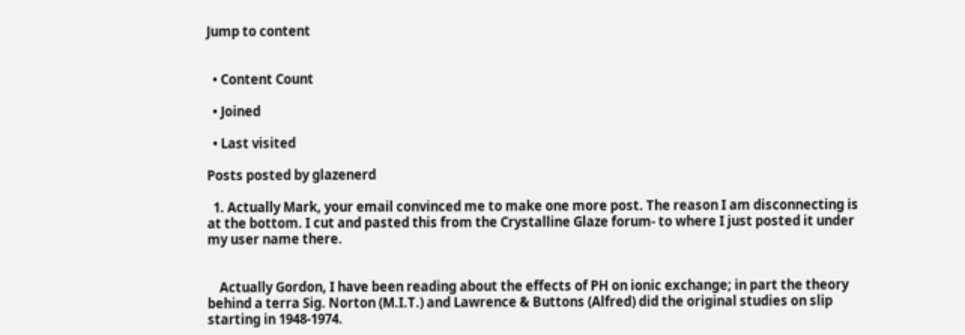Jump to content


  • Content Count

  • Joined

  • Last visited

Posts posted by glazenerd

  1. Actually Mark, your email convinced me to make one more post. The reason I am disconnecting is at the bottom. I cut and pasted this from the Crystalline Glaze forum- to where I just posted it under my user name there.


    Actually Gordon, I have been reading about the effects of PH on ionic exchange; in part the theory behind a terra Sig. Norton (M.I.T.) and Lawrence & Buttons (Alfred) did the original studies on slip starting in 1948-1974.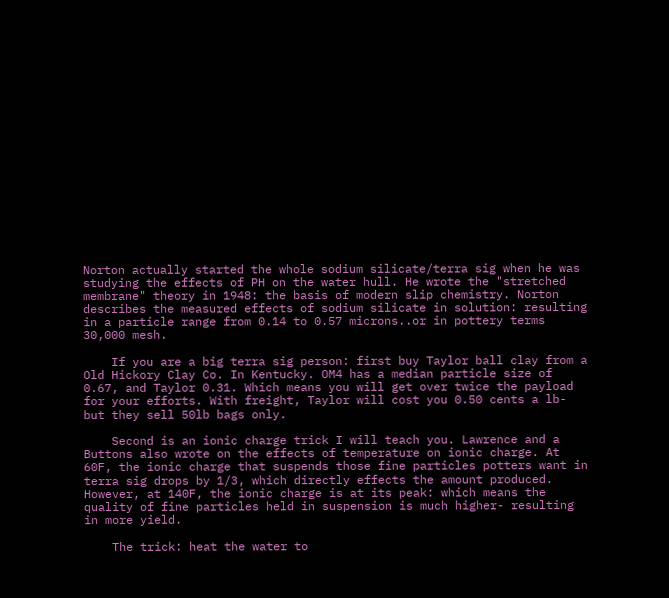Norton actually started the whole sodium silicate/terra sig when he was studying the effects of PH on the water hull. He wrote the "stretched membrane" theory in 1948: the basis of modern slip chemistry. Norton describes the measured effects of sodium silicate in solution: resulting in a particle range from 0.14 to 0.57 microns..or in pottery terms 30,000 mesh.

    If you are a big terra sig person: first buy Taylor ball clay from a Old Hickory Clay Co. In Kentucky. OM4 has a median particle size of 0.67, and Taylor 0.31. Which means you will get over twice the payload for your efforts. With freight, Taylor will cost you 0.50 cents a lb- but they sell 50lb bags only.

    Second is an ionic charge trick I will teach you. Lawrence and a Buttons also wrote on the effects of temperature on ionic charge. At 60F, the ionic charge that suspends those fine particles potters want in terra sig drops by 1/3, which directly effects the amount produced. However, at 140F, the ionic charge is at its peak: which means the quality of fine particles held in suspension is much higher- resulting in more yield.

    The trick: heat the water to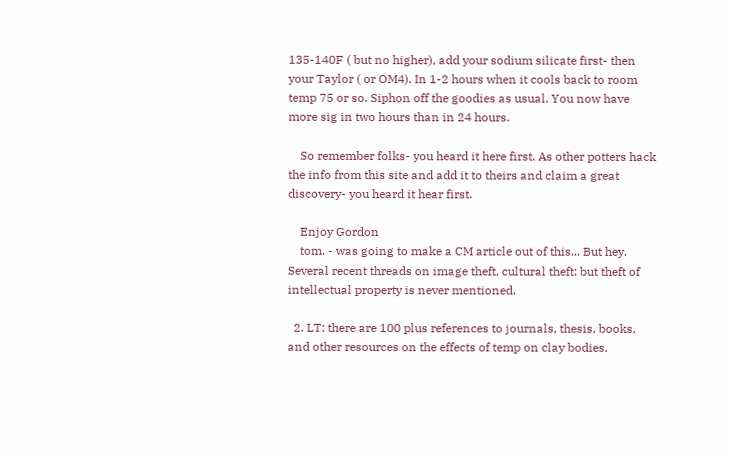135-140F ( but no higher), add your sodium silicate first- then your Taylor ( or OM4). In 1-2 hours when it cools back to room temp 75 or so. Siphon off the goodies as usual. You now have more sig in two hours than in 24 hours.

    So remember folks- you heard it here first. As other potters hack the info from this site and add it to theirs and claim a great discovery- you heard it hear first.

    Enjoy Gordon
    tom. - was going to make a CM article out of this... But hey. Several recent threads on image theft, cultural theft: but theft of intellectual property is never mentioned.

  2. LT: there are 100 plus references to journals, thesis, books, and other resources on the effects of temp on clay bodies.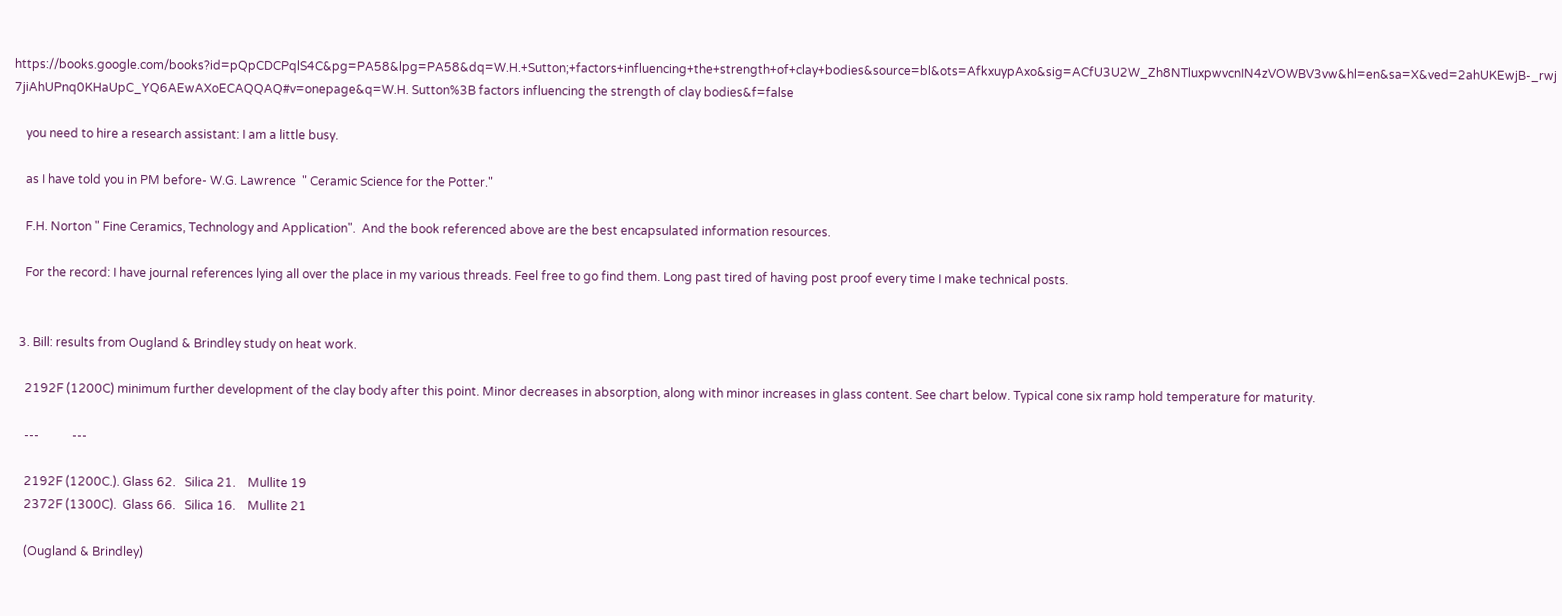https://books.google.com/books?id=pQpCDCPqlS4C&pg=PA58&lpg=PA58&dq=W.H.+Sutton;+factors+influencing+the+strength+of+clay+bodies&source=bl&ots=AfkxuypAxo&sig=ACfU3U2W_Zh8NTluxpwvcnIN4zVOWBV3vw&hl=en&sa=X&ved=2ahUKEwjB-_rwj7jiAhUPnq0KHaUpC_YQ6AEwAXoECAQQAQ#v=onepage&q=W.H. Sutton%3B factors influencing the strength of clay bodies&f=false

    you need to hire a research assistant: I am a little busy.

    as I have told you in PM before- W.G. Lawrence  " Ceramic Science for the Potter."

    F.H. Norton " Fine Ceramics, Technology and Application".  And the book referenced above are the best encapsulated information resources.

    For the record: I have journal references lying all over the place in my various threads. Feel free to go find them. Long past tired of having post proof every time I make technical posts.


  3. Bill: results from Ougland & Brindley study on heat work.

    2192F (1200C) minimum further development of the clay body after this point. Minor decreases in absorption, along with minor increases in glass content. See chart below. Typical cone six ramp hold temperature for maturity.

    ---           ---

    2192F (1200C.). Glass 62.   Silica 21.    Mullite 19
    2372F (1300C).  Glass 66.   Silica 16.    Mullite 21

    (Ougland & Brindley)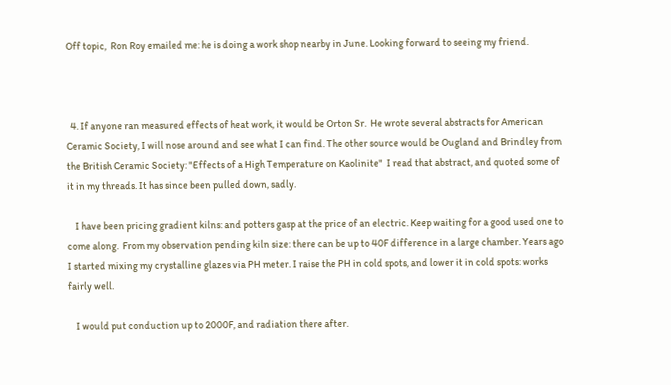Off topic,  Ron Roy emailed me: he is doing a work shop nearby in June. Looking forward to seeing my friend.



  4. If anyone ran measured effects of heat work, it would be Orton Sr.  He wrote several abstracts for American Ceramic Society, I will nose around and see what I can find. The other source would be Ougland and Brindley from the British Ceramic Society: "Effects of a High Temperature on Kaolinite"  I read that abstract, and quoted some of it in my threads. It has since been pulled down, sadly.

    I have been pricing gradient kilns: and potters gasp at the price of an electric. Keep waiting for a good used one to come along.  From my observation pending kiln size: there can be up to 40F difference in a large chamber. Years ago I started mixing my crystalline glazes via PH meter. I raise the PH in cold spots, and lower it in cold spots: works fairly well.

    I would put conduction up to 2000F, and radiation there after.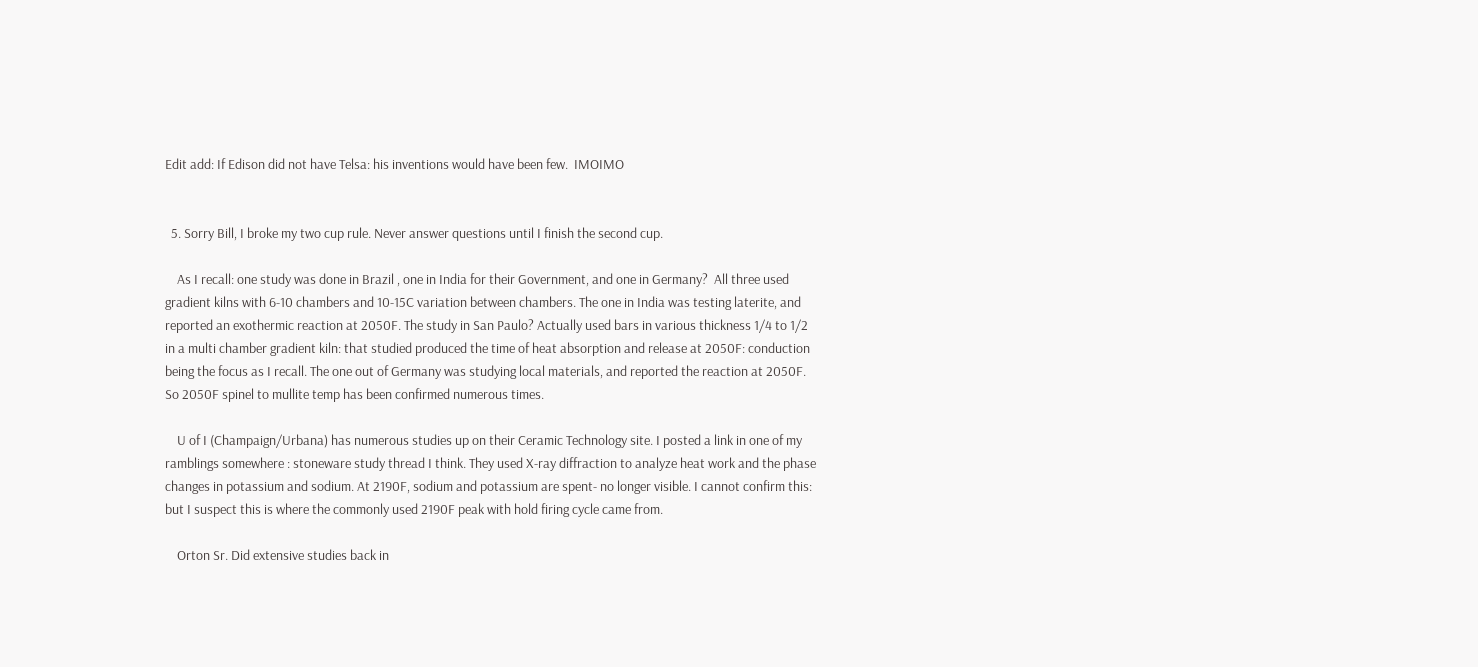Edit add: If Edison did not have Telsa: his inventions would have been few.  IMOIMO


  5. Sorry Bill, I broke my two cup rule. Never answer questions until I finish the second cup.

    As I recall: one study was done in Brazil , one in India for their Government, and one in Germany?  All three used gradient kilns with 6-10 chambers and 10-15C variation between chambers. The one in India was testing laterite, and reported an exothermic reaction at 2050F. The study in San Paulo? Actually used bars in various thickness 1/4 to 1/2 in a multi chamber gradient kiln: that studied produced the time of heat absorption and release at 2050F: conduction being the focus as I recall. The one out of Germany was studying local materials, and reported the reaction at 2050F. So 2050F spinel to mullite temp has been confirmed numerous times.

    U of I (Champaign/Urbana) has numerous studies up on their Ceramic Technology site. I posted a link in one of my ramblings somewhere : stoneware study thread I think. They used X-ray diffraction to analyze heat work and the phase changes in potassium and sodium. At 2190F, sodium and potassium are spent- no longer visible. I cannot confirm this: but I suspect this is where the commonly used 2190F peak with hold firing cycle came from.

    Orton Sr. Did extensive studies back in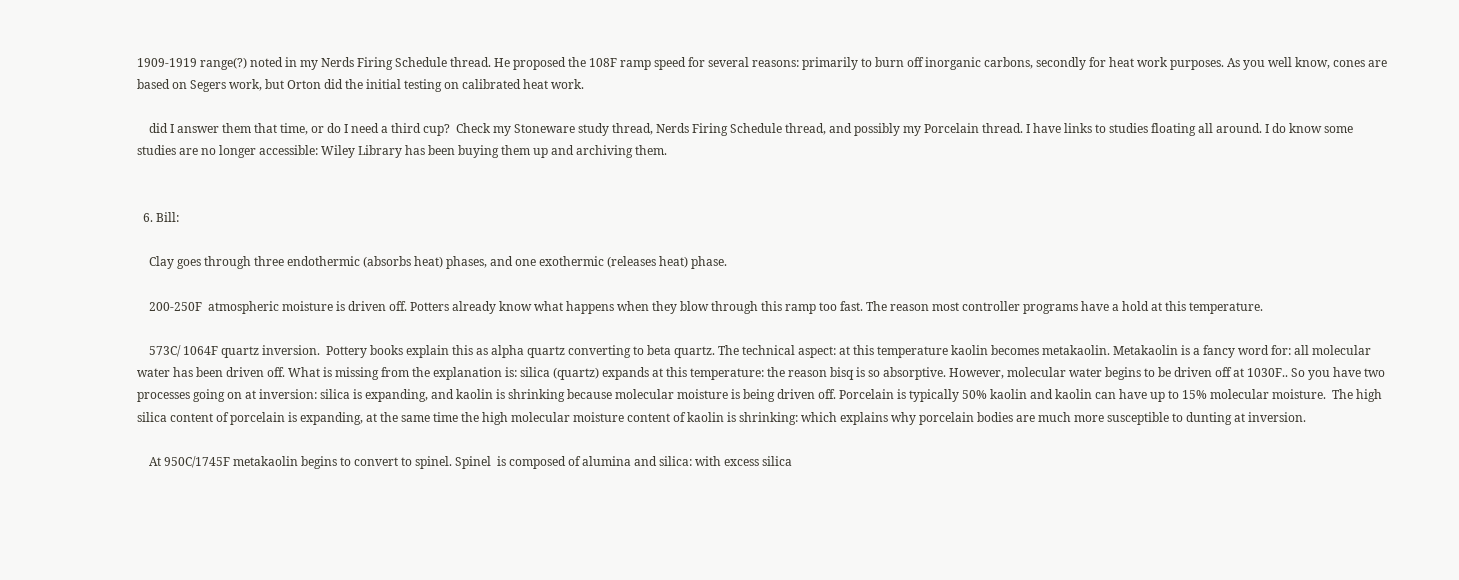1909-1919 range(?) noted in my Nerds Firing Schedule thread. He proposed the 108F ramp speed for several reasons: primarily to burn off inorganic carbons, secondly for heat work purposes. As you well know, cones are based on Segers work, but Orton did the initial testing on calibrated heat work.

    did I answer them that time, or do I need a third cup?  Check my Stoneware study thread, Nerds Firing Schedule thread, and possibly my Porcelain thread. I have links to studies floating all around. I do know some studies are no longer accessible: Wiley Library has been buying them up and archiving them.


  6. Bill:

    Clay goes through three endothermic (absorbs heat) phases, and one exothermic (releases heat) phase.

    200-250F  atmospheric moisture is driven off. Potters already know what happens when they blow through this ramp too fast. The reason most controller programs have a hold at this temperature.

    573C/ 1064F quartz inversion.  Pottery books explain this as alpha quartz converting to beta quartz. The technical aspect: at this temperature kaolin becomes metakaolin. Metakaolin is a fancy word for: all molecular water has been driven off. What is missing from the explanation is: silica (quartz) expands at this temperature: the reason bisq is so absorptive. However, molecular water begins to be driven off at 1030F.. So you have two processes going on at inversion: silica is expanding, and kaolin is shrinking because molecular moisture is being driven off. Porcelain is typically 50% kaolin and kaolin can have up to 15% molecular moisture.  The high silica content of porcelain is expanding, at the same time the high molecular moisture content of kaolin is shrinking: which explains why porcelain bodies are much more susceptible to dunting at inversion.

    At 950C/1745F metakaolin begins to convert to spinel. Spinel  is composed of alumina and silica: with excess silica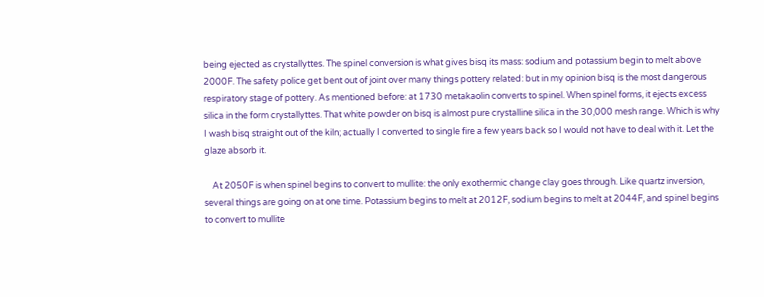being ejected as crystallyttes. The spinel conversion is what gives bisq its mass: sodium and potassium begin to melt above 2000F. The safety police get bent out of joint over many things pottery related: but in my opinion bisq is the most dangerous respiratory stage of pottery. As mentioned before: at 1730 metakaolin converts to spinel. When spinel forms, it ejects excess silica in the form crystallyttes. That white powder on bisq is almost pure crystalline silica in the 30,000 mesh range. Which is why I wash bisq straight out of the kiln; actually I converted to single fire a few years back so I would not have to deal with it. Let the glaze absorb it.

    At 2050F is when spinel begins to convert to mullite: the only exothermic change clay goes through. Like quartz inversion, several things are going on at one time. Potassium begins to melt at 2012F, sodium begins to melt at 2044F, and spinel begins to convert to mullite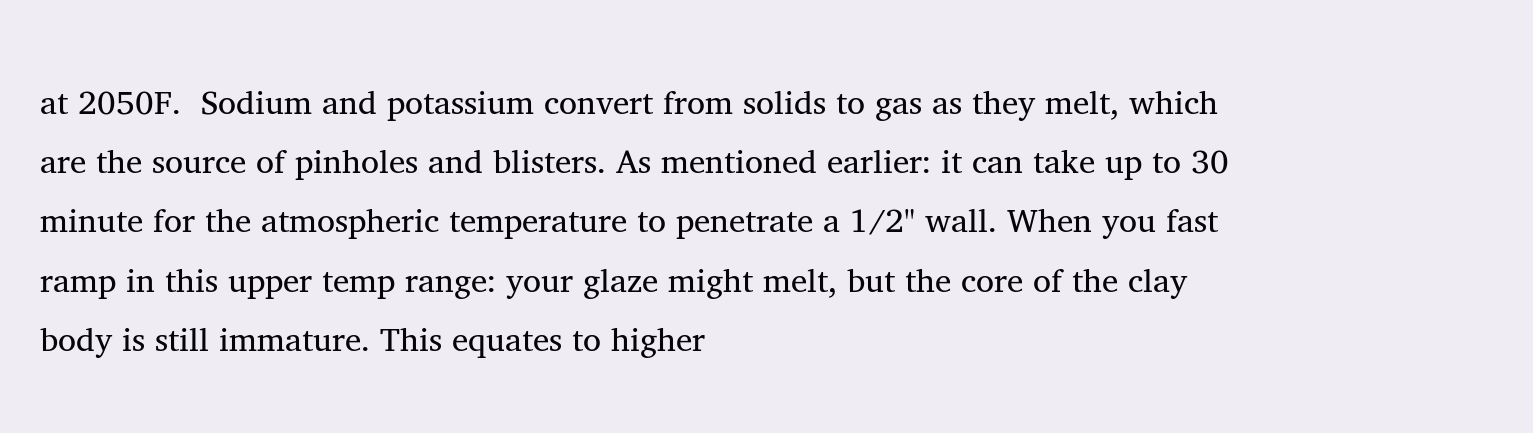at 2050F.  Sodium and potassium convert from solids to gas as they melt, which are the source of pinholes and blisters. As mentioned earlier: it can take up to 30 minute for the atmospheric temperature to penetrate a 1/2" wall. When you fast ramp in this upper temp range: your glaze might melt, but the core of the clay body is still immature. This equates to higher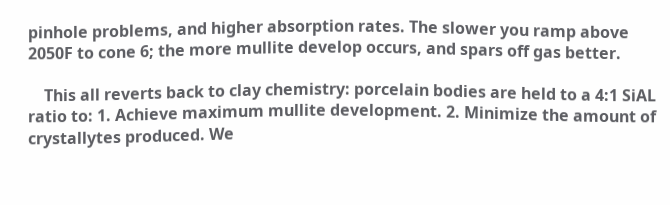pinhole problems, and higher absorption rates. The slower you ramp above 2050F to cone 6; the more mullite develop occurs, and spars off gas better.

    This all reverts back to clay chemistry: porcelain bodies are held to a 4:1 SiAL ratio to: 1. Achieve maximum mullite development. 2. Minimize the amount of crystallytes produced. We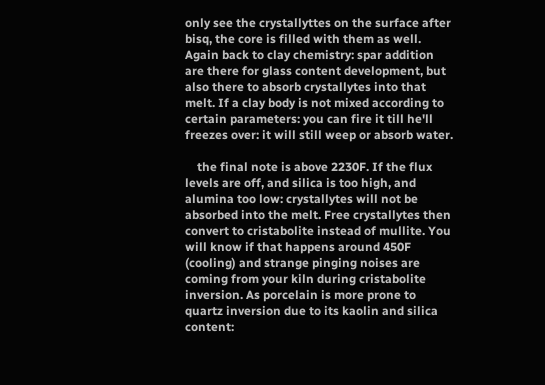only see the crystallyttes on the surface after bisq, the core is filled with them as well. Again back to clay chemistry: spar addition are there for glass content development, but also there to absorb crystallytes into that melt. If a clay body is not mixed according to certain parameters: you can fire it till he'll freezes over: it will still weep or absorb water.

    the final note is above 2230F. If the flux levels are off, and silica is too high, and alumina too low: crystallytes will not be absorbed into the melt. Free crystallytes then convert to cristabolite instead of mullite. You will know if that happens around 450F (cooling) and strange pinging noises are coming from your kiln during cristabolite inversion. As porcelain is more prone to quartz inversion due to its kaolin and silica content: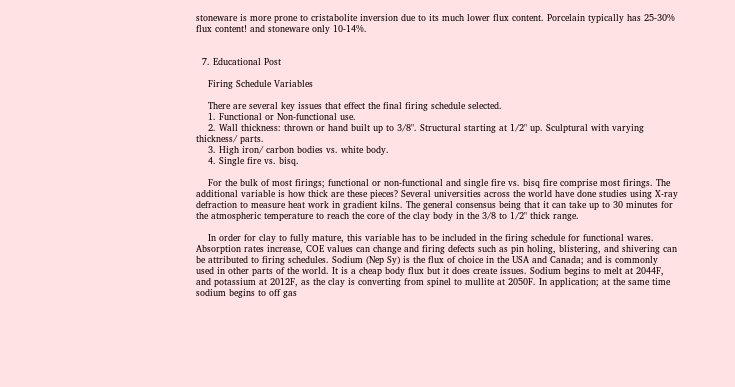stoneware is more prone to cristabolite inversion due to its much lower flux content. Porcelain typically has 25-30% flux content! and stoneware only 10-14%.


  7. Educational Post

    Firing Schedule Variables

    There are several key issues that effect the final firing schedule selected.
    1. Functional or Non-functional use.
    2. Wall thickness: thrown or hand built up to 3/8". Structural starting at 1/2" up. Sculptural with varying thickness/ parts.
    3. High iron/ carbon bodies vs. white body.
    4. Single fire vs. bisq.

    For the bulk of most firings; functional or non-functional and single fire vs. bisq fire comprise most firings. The additional variable is how thick are these pieces? Several universities across the world have done studies using X-ray defraction to measure heat work in gradient kilns. The general consensus being that it can take up to 30 minutes for the atmospheric temperature to reach the core of the clay body in the 3/8 to 1/2" thick range.

    In order for clay to fully mature, this variable has to be included in the firing schedule for functional wares. Absorption rates increase, COE values can change and firing defects such as pin holing, blistering, and shivering can be attributed to firing schedules. Sodium (Nep Sy) is the flux of choice in the USA and Canada; and is commonly used in other parts of the world. It is a cheap body flux but it does create issues. Sodium begins to melt at 2044F, and potassium at 2012F, as the clay is converting from spinel to mullite at 2050F. In application; at the same time sodium begins to off gas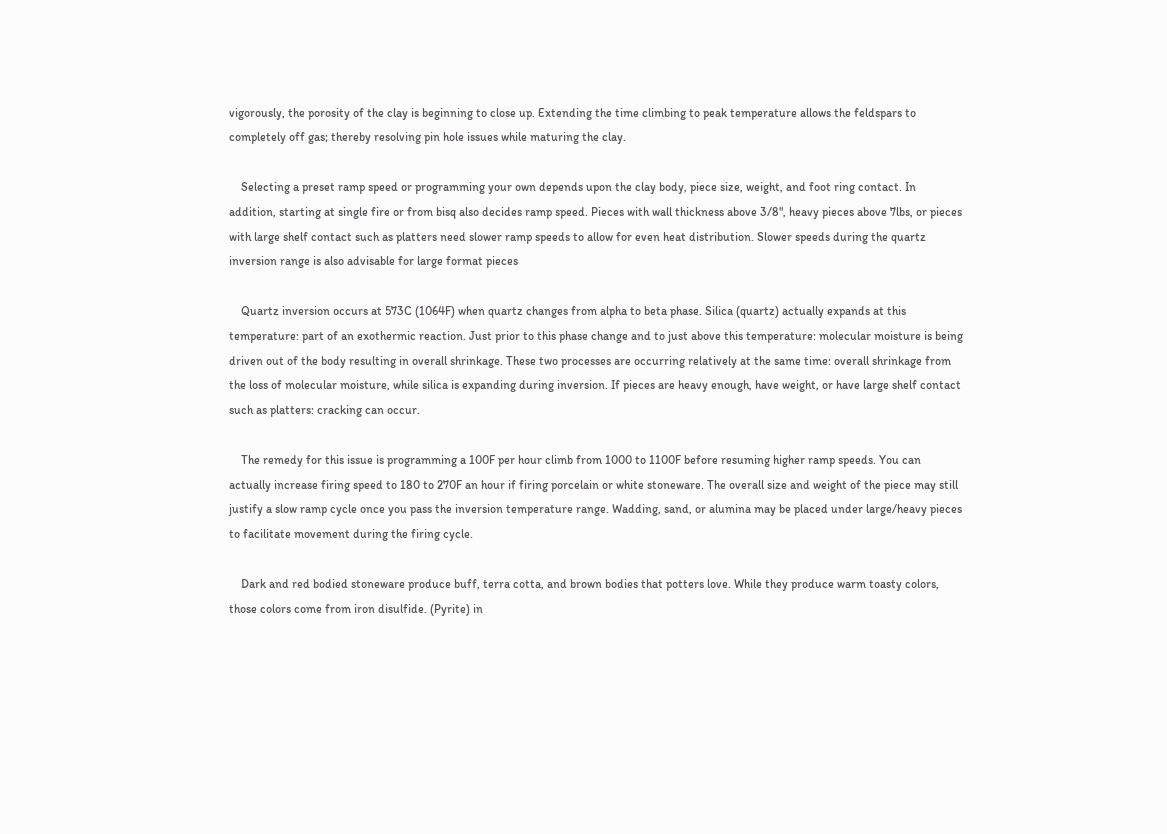vigorously, the porosity of the clay is beginning to close up. Extending the time climbing to peak temperature allows the feldspars to completely off gas; thereby resolving pin hole issues while maturing the clay.

    Selecting a preset ramp speed or programming your own depends upon the clay body, piece size, weight, and foot ring contact. In addition, starting at single fire or from bisq also decides ramp speed. Pieces with wall thickness above 3/8", heavy pieces above 7lbs, or pieces with large shelf contact such as platters need slower ramp speeds to allow for even heat distribution. Slower speeds during the quartz inversion range is also advisable for large format pieces

    Quartz inversion occurs at 573C (1064F) when quartz changes from alpha to beta phase. Silica (quartz) actually expands at this temperature: part of an exothermic reaction. Just prior to this phase change and to just above this temperature: molecular moisture is being driven out of the body resulting in overall shrinkage. These two processes are occurring relatively at the same time: overall shrinkage from the loss of molecular moisture, while silica is expanding during inversion. If pieces are heavy enough, have weight, or have large shelf contact such as platters: cracking can occur.

    The remedy for this issue is programming a 100F per hour climb from 1000 to 1100F before resuming higher ramp speeds. You can actually increase firing speed to 180 to 270F an hour if firing porcelain or white stoneware. The overall size and weight of the piece may still justify a slow ramp cycle once you pass the inversion temperature range. Wadding, sand, or alumina may be placed under large/heavy pieces to facilitate movement during the firing cycle.

    Dark and red bodied stoneware produce buff, terra cotta, and brown bodies that potters love. While they produce warm toasty colors, those colors come from iron disulfide. (Pyrite) in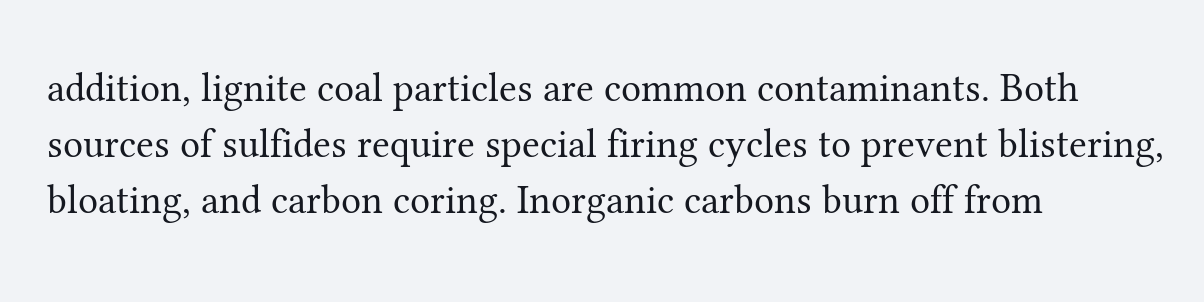addition, lignite coal particles are common contaminants. Both sources of sulfides require special firing cycles to prevent blistering, bloating, and carbon coring. Inorganic carbons burn off from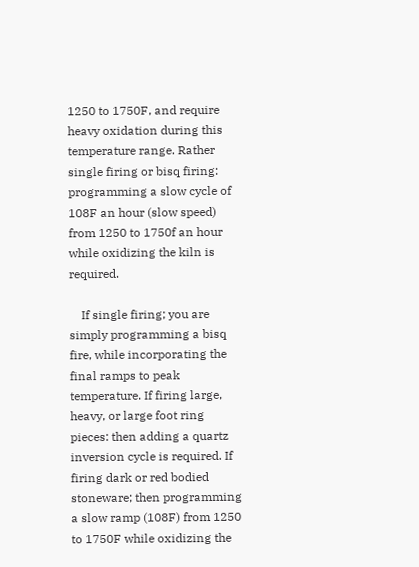1250 to 1750F, and require heavy oxidation during this temperature range. Rather single firing or bisq firing: programming a slow cycle of 108F an hour (slow speed) from 1250 to 1750f an hour while oxidizing the kiln is required.

    If single firing; you are simply programming a bisq fire, while incorporating the final ramps to peak temperature. If firing large, heavy, or large foot ring pieces: then adding a quartz inversion cycle is required. If firing dark or red bodied stoneware; then programming a slow ramp (108F) from 1250 to 1750F while oxidizing the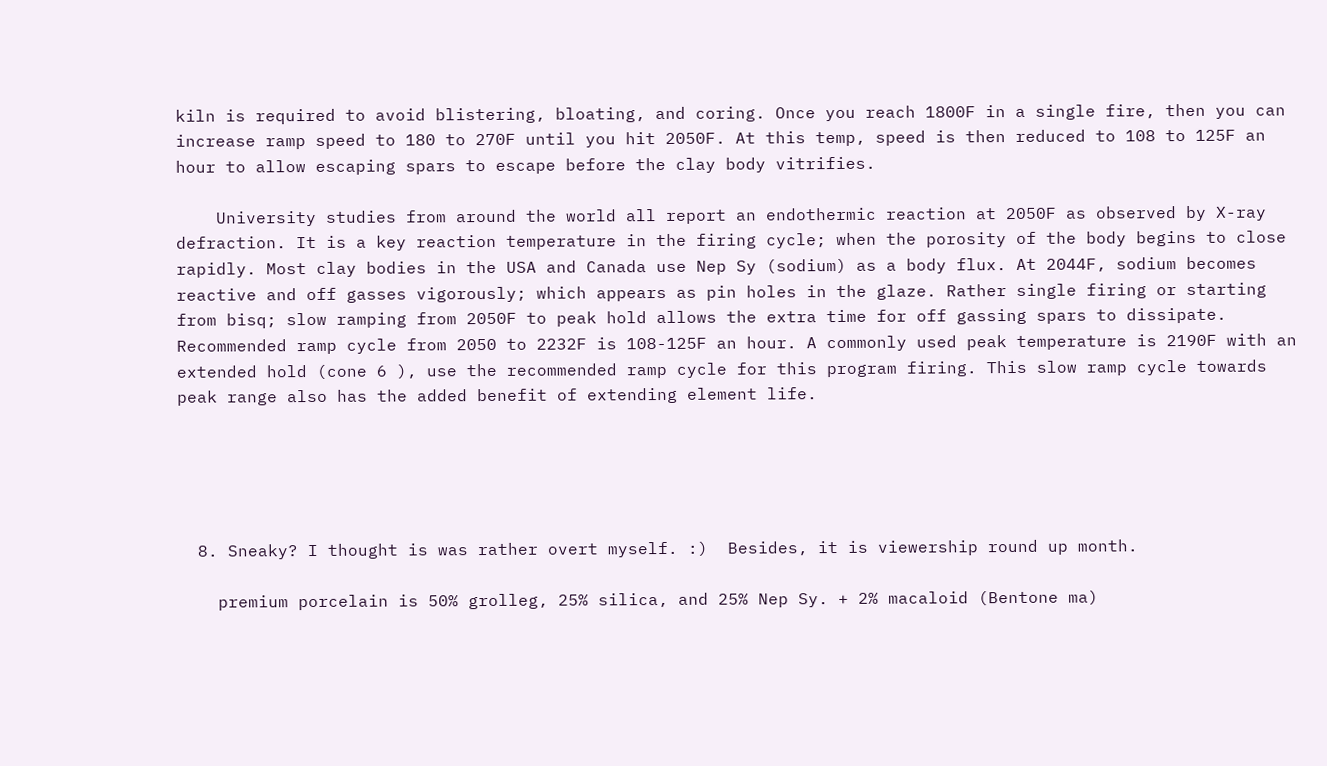kiln is required to avoid blistering, bloating, and coring. Once you reach 1800F in a single fire, then you can increase ramp speed to 180 to 270F until you hit 2050F. At this temp, speed is then reduced to 108 to 125F an hour to allow escaping spars to escape before the clay body vitrifies.

    University studies from around the world all report an endothermic reaction at 2050F as observed by X-ray defraction. It is a key reaction temperature in the firing cycle; when the porosity of the body begins to close rapidly. Most clay bodies in the USA and Canada use Nep Sy (sodium) as a body flux. At 2044F, sodium becomes reactive and off gasses vigorously; which appears as pin holes in the glaze. Rather single firing or starting from bisq; slow ramping from 2050F to peak hold allows the extra time for off gassing spars to dissipate. Recommended ramp cycle from 2050 to 2232F is 108-125F an hour. A commonly used peak temperature is 2190F with an extended hold (cone 6 ), use the recommended ramp cycle for this program firing. This slow ramp cycle towards peak range also has the added benefit of extending element life.





  8. Sneaky? I thought is was rather overt myself. :)  Besides, it is viewership round up month.

    premium porcelain is 50% grolleg, 25% silica, and 25% Nep Sy. + 2% macaloid (Bentone ma)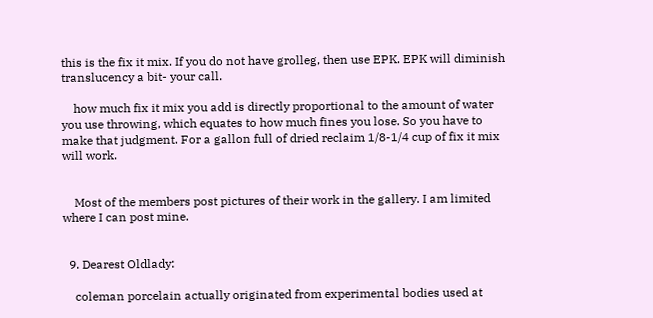this is the fix it mix. If you do not have grolleg, then use EPK. EPK will diminish translucency a bit- your call.

    how much fix it mix you add is directly proportional to the amount of water you use throwing, which equates to how much fines you lose. So you have to make that judgment. For a gallon full of dried reclaim 1/8-1/4 cup of fix it mix will work.


    Most of the members post pictures of their work in the gallery. I am limited where I can post mine.


  9. Dearest Oldlady:

    coleman porcelain actually originated from experimental bodies used at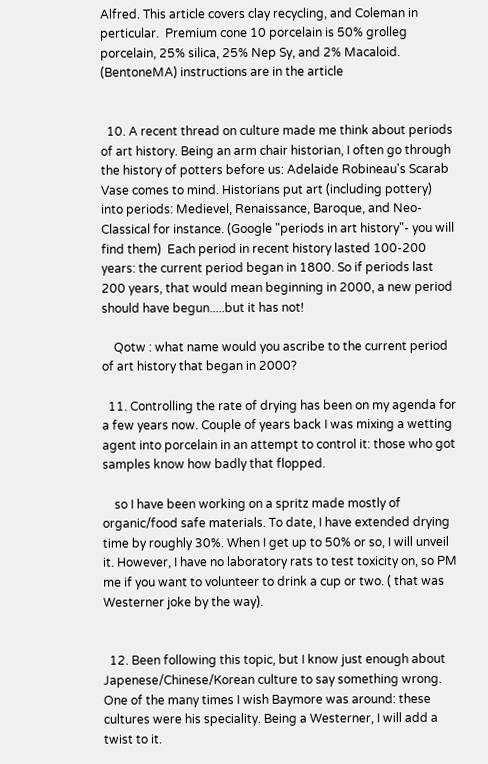Alfred. This article covers clay recycling, and Coleman in perticular.  Premium cone 10 porcelain is 50% grolleg porcelain, 25% silica, 25% Nep Sy, and 2% Macaloid. (BentoneMA) instructions are in the article


  10. A recent thread on culture made me think about periods of art history. Being an arm chair historian, I often go through the history of potters before us: Adelaide Robineau's Scarab Vase comes to mind. Historians put art (including pottery) into periods: Medievel, Renaissance, Baroque, and Neo-Classical for instance. (Google "periods in art history"- you will find them)  Each period in recent history lasted 100-200 years: the current period began in 1800. So if periods last 200 years, that would mean beginning in 2000, a new period should have begun.....but it has not!

    Qotw : what name would you ascribe to the current period of art history that began in 2000?

  11. Controlling the rate of drying has been on my agenda for a few years now. Couple of years back I was mixing a wetting agent into porcelain in an attempt to control it: those who got samples know how badly that flopped.

    so I have been working on a spritz made mostly of organic/food safe materials. To date, I have extended drying time by roughly 30%. When I get up to 50% or so, I will unveil it. However, I have no laboratory rats to test toxicity on, so PM me if you want to volunteer to drink a cup or two. ( that was Westerner joke by the way).


  12. Been following this topic, but I know just enough about Japenese/Chinese/Korean culture to say something wrong. One of the many times I wish Baymore was around: these cultures were his speciality. Being a Westerner, I will add a twist to it.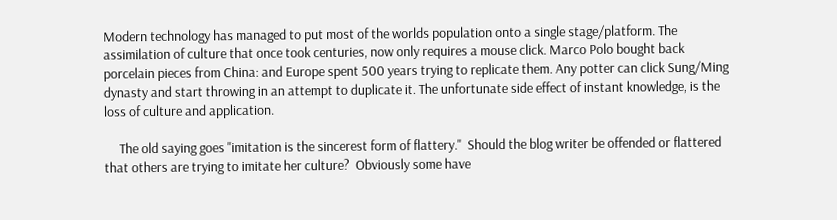Modern technology has managed to put most of the worlds population onto a single stage/platform. The assimilation of culture that once took centuries, now only requires a mouse click. Marco Polo bought back porcelain pieces from China: and Europe spent 500 years trying to replicate them. Any potter can click Sung/Ming dynasty and start throwing in an attempt to duplicate it. The unfortunate side effect of instant knowledge, is the loss of culture and application.

     The old saying goes "imitation is the sincerest form of flattery."  Should the blog writer be offended or flattered that others are trying to imitate her culture?  Obviously some have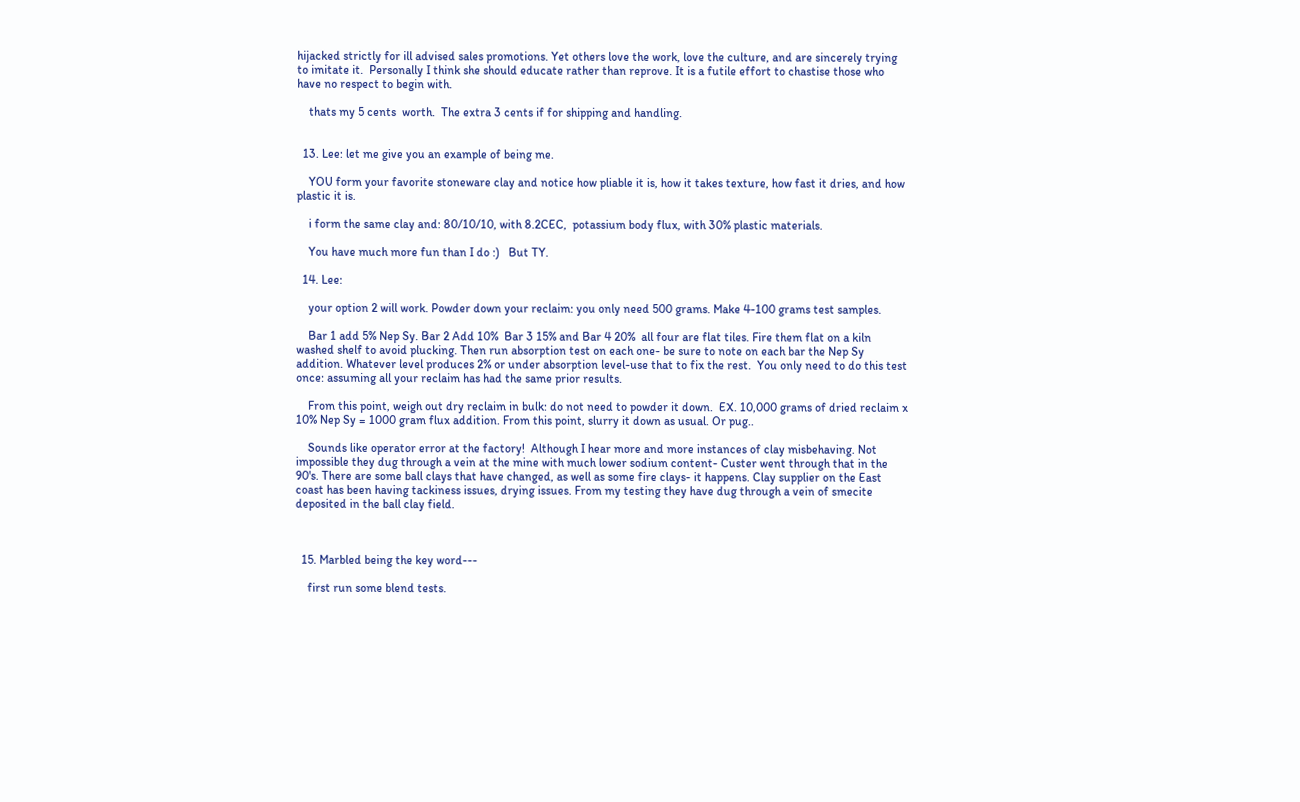hijacked strictly for ill advised sales promotions. Yet others love the work, love the culture, and are sincerely trying to imitate it.  Personally I think she should educate rather than reprove. It is a futile effort to chastise those who have no respect to begin with.

    thats my 5 cents  worth.  The extra 3 cents if for shipping and handling.


  13. Lee: let me give you an example of being me.

    YOU form your favorite stoneware clay and notice how pliable it is, how it takes texture, how fast it dries, and how plastic it is.

    i form the same clay and: 80/10/10, with 8.2CEC,  potassium body flux, with 30% plastic materials.

    You have much more fun than I do :)   But TY.

  14. Lee:

    your option 2 will work. Powder down your reclaim: you only need 500 grams. Make 4-100 grams test samples.

    Bar 1 add 5% Nep Sy. Bar 2 Add 10%  Bar 3 15% and Bar 4 20%  all four are flat tiles. Fire them flat on a kiln washed shelf to avoid plucking. Then run absorption test on each one- be sure to note on each bar the Nep Sy addition. Whatever level produces 2% or under absorption level-use that to fix the rest.  You only need to do this test once: assuming all your reclaim has had the same prior results.

    From this point, weigh out dry reclaim in bulk: do not need to powder it down.  EX. 10,000 grams of dried reclaim x 10% Nep Sy = 1000 gram flux addition. From this point, slurry it down as usual. Or pug..

    Sounds like operator error at the factory!  Although I hear more and more instances of clay misbehaving. Not impossible they dug through a vein at the mine with much lower sodium content- Custer went through that in the 90's. There are some ball clays that have changed, as well as some fire clays- it happens. Clay supplier on the East coast has been having tackiness issues, drying issues. From my testing they have dug through a vein of smecite deposited in the ball clay field.



  15. Marbled being the key word---

    first run some blend tests.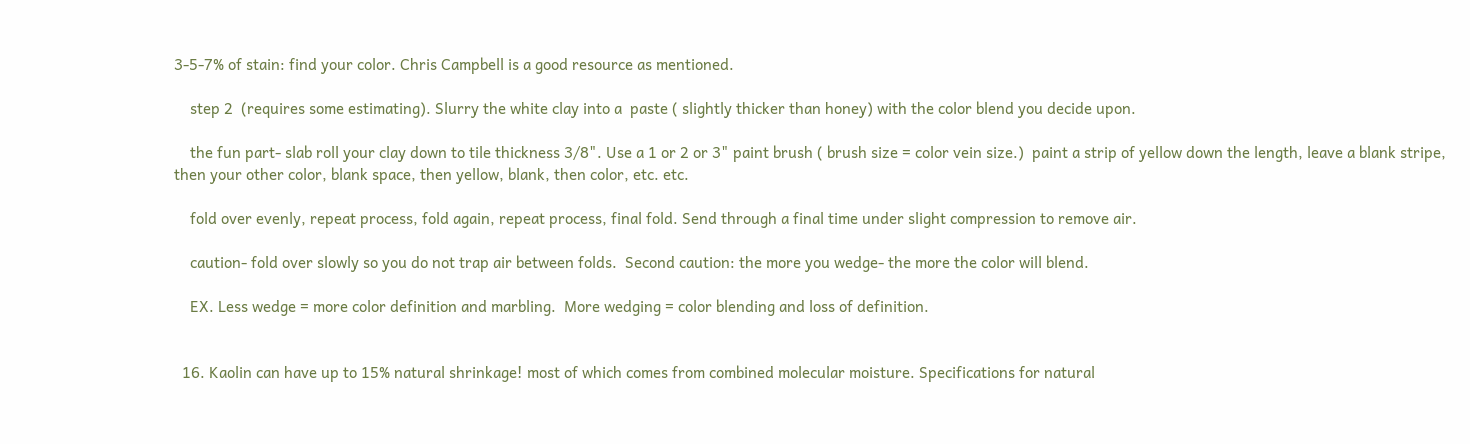3-5-7% of stain: find your color. Chris Campbell is a good resource as mentioned.

    step 2  (requires some estimating). Slurry the white clay into a  paste ( slightly thicker than honey) with the color blend you decide upon.

    the fun part- slab roll your clay down to tile thickness 3/8". Use a 1 or 2 or 3" paint brush ( brush size = color vein size.)  paint a strip of yellow down the length, leave a blank stripe, then your other color, blank space, then yellow, blank, then color, etc. etc.

    fold over evenly, repeat process, fold again, repeat process, final fold. Send through a final time under slight compression to remove air.

    caution- fold over slowly so you do not trap air between folds.  Second caution: the more you wedge- the more the color will blend.

    EX. Less wedge = more color definition and marbling.  More wedging = color blending and loss of definition.


  16. Kaolin can have up to 15% natural shrinkage! most of which comes from combined molecular moisture. Specifications for natural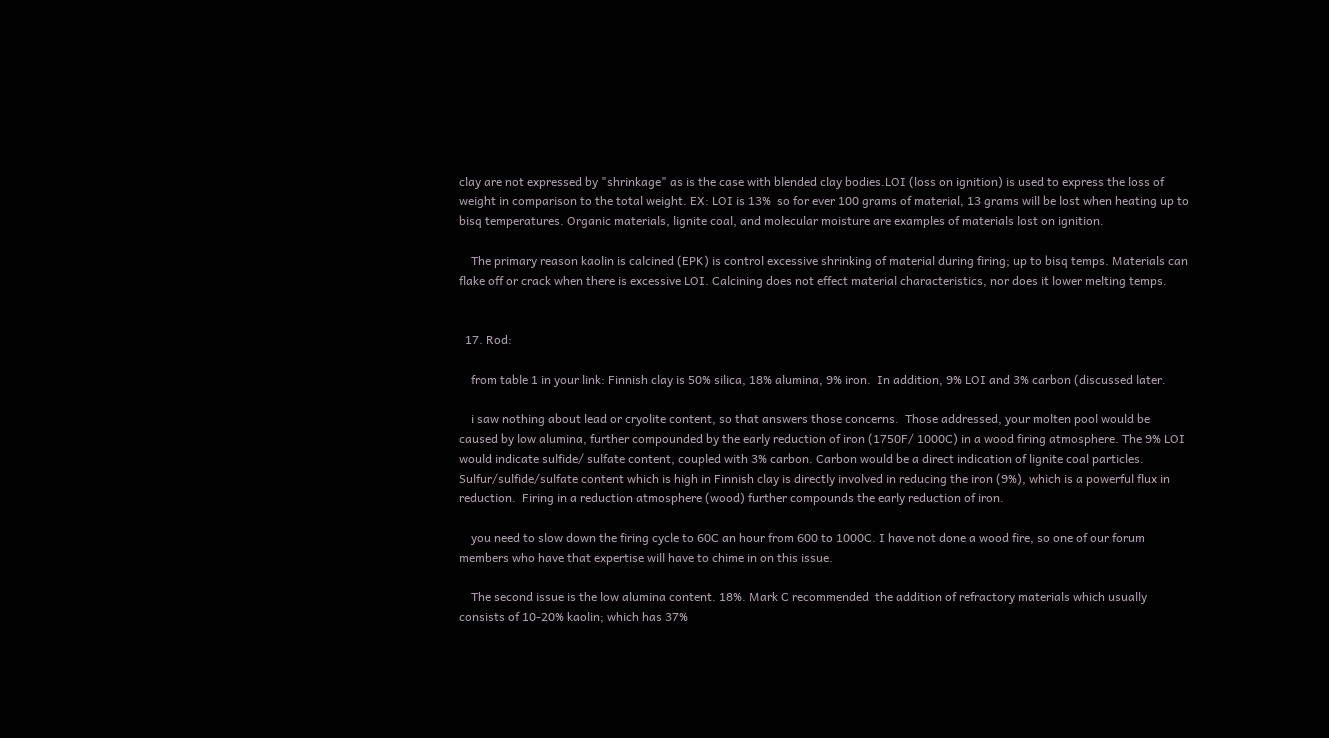clay are not expressed by "shrinkage" as is the case with blended clay bodies.LOI (loss on ignition) is used to express the loss of weight in comparison to the total weight. EX: LOI is 13%  so for ever 100 grams of material, 13 grams will be lost when heating up to bisq temperatures. Organic materials, lignite coal, and molecular moisture are examples of materials lost on ignition.

    The primary reason kaolin is calcined (EPK) is control excessive shrinking of material during firing; up to bisq temps. Materials can flake off or crack when there is excessive LOI. Calcining does not effect material characteristics, nor does it lower melting temps.


  17. Rod:

    from table 1 in your link: Finnish clay is 50% silica, 18% alumina, 9% iron.  In addition, 9% LOI and 3% carbon (discussed later.

    i saw nothing about lead or cryolite content, so that answers those concerns.  Those addressed, your molten pool would be caused by low alumina, further compounded by the early reduction of iron (1750F/ 1000C) in a wood firing atmosphere. The 9% LOI would indicate sulfide/ sulfate content, coupled with 3% carbon. Carbon would be a direct indication of lignite coal particles. Sulfur/sulfide/sulfate content which is high in Finnish clay is directly involved in reducing the iron (9%), which is a powerful flux in reduction.  Firing in a reduction atmosphere (wood) further compounds the early reduction of iron.

    you need to slow down the firing cycle to 60C an hour from 600 to 1000C. I have not done a wood fire, so one of our forum members who have that expertise will have to chime in on this issue.

    The second issue is the low alumina content. 18%. Mark C recommended  the addition of refractory materials which usually consists of 10-20% kaolin; which has 37%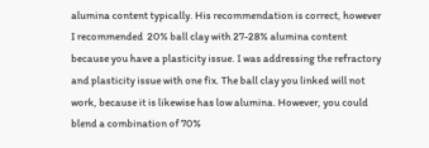alumina content typically. His recommendation is correct, however I recommended  20% ball clay with 27-28% alumina content because you have a plasticity issue. I was addressing the refractory and plasticity issue with one fix. The ball clay you linked will not work, because it is likewise has low alumina. However, you could blend a combination of 70%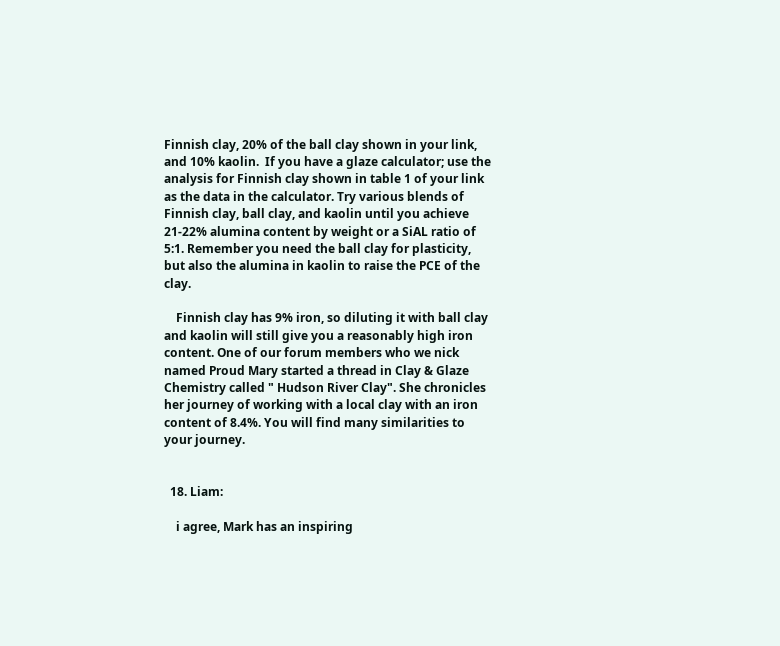Finnish clay, 20% of the ball clay shown in your link, and 10% kaolin.  If you have a glaze calculator; use the analysis for Finnish clay shown in table 1 of your link as the data in the calculator. Try various blends of Finnish clay, ball clay, and kaolin until you achieve 21-22% alumina content by weight or a SiAL ratio of 5:1. Remember you need the ball clay for plasticity, but also the alumina in kaolin to raise the PCE of the clay.

    Finnish clay has 9% iron, so diluting it with ball clay and kaolin will still give you a reasonably high iron content. One of our forum members who we nick named Proud Mary started a thread in Clay & Glaze Chemistry called " Hudson River Clay". She chronicles her journey of working with a local clay with an iron content of 8.4%. You will find many similarities to your journey.


  18. Liam:

    i agree, Mark has an inspiring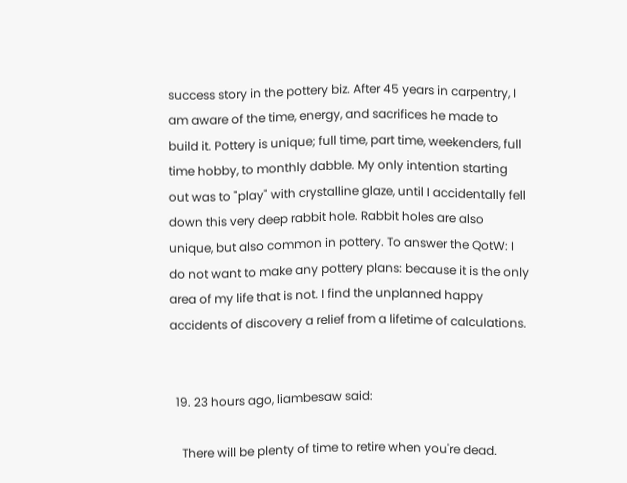success story in the pottery biz. After 45 years in carpentry, I am aware of the time, energy, and sacrifices he made to build it. Pottery is unique; full time, part time, weekenders, full time hobby, to monthly dabble. My only intention starting out was to "play" with crystalline glaze, until I accidentally fell down this very deep rabbit hole. Rabbit holes are also unique, but also common in pottery. To answer the QotW: I do not want to make any pottery plans: because it is the only area of my life that is not. I find the unplanned happy accidents of discovery a relief from a lifetime of calculations.


  19. 23 hours ago, liambesaw said:

    There will be plenty of time to retire when you're dead.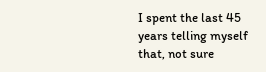I spent the last 45 years telling myself that, not sure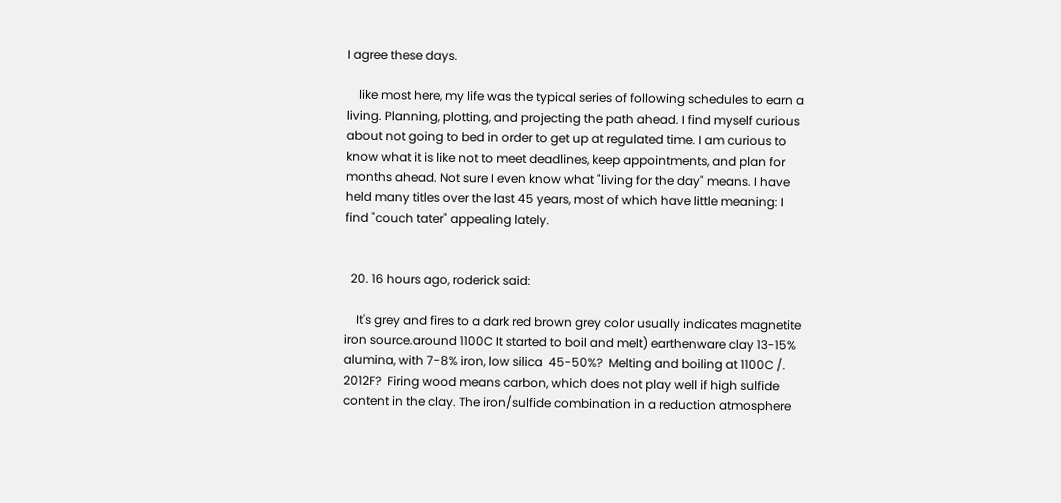I agree these days.

    like most here, my life was the typical series of following schedules to earn a living. Planning, plotting, and projecting the path ahead. I find myself curious about not going to bed in order to get up at regulated time. I am curious to know what it is like not to meet deadlines, keep appointments, and plan for months ahead. Not sure I even know what "living for the day" means. I have held many titles over the last 45 years, most of which have little meaning: I find "couch tater" appealing lately.


  20. 16 hours ago, roderick said:

    It's grey and fires to a dark red brown grey color usually indicates magnetite iron source.around 1100C It started to boil and melt) earthenware clay 13-15% alumina, with 7-8% iron, low silica  45-50%?  Melting and boiling at 1100C /. 2012F?  Firing wood means carbon, which does not play well if high sulfide content in the clay. The iron/sulfide combination in a reduction atmosphere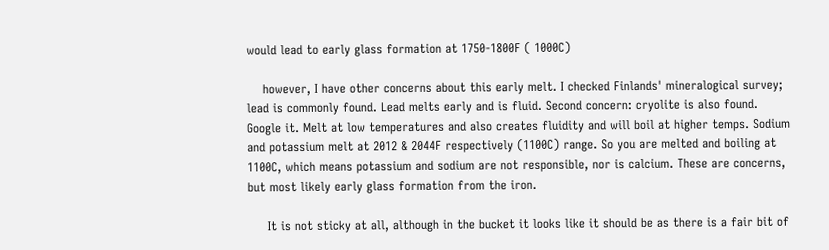would lead to early glass formation at 1750-1800F ( 1000C)

    however, I have other concerns about this early melt. I checked Finlands' mineralogical survey; lead is commonly found. Lead melts early and is fluid. Second concern: cryolite is also found. Google it. Melt at low temperatures and also creates fluidity and will boil at higher temps. Sodium and potassium melt at 2012 & 2044F respectively (1100C) range. So you are melted and boiling at 1100C, which means potassium and sodium are not responsible, nor is calcium. These are concerns, but most likely early glass formation from the iron.

     It is not sticky at all, although in the bucket it looks like it should be as there is a fair bit of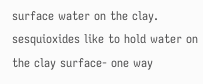surface water on the clay. sesquioxides like to hold water on the clay surface- one way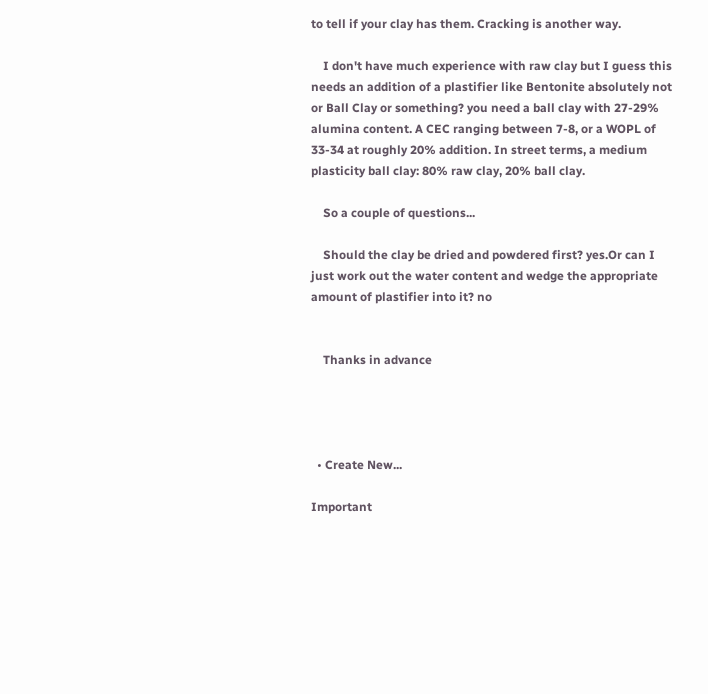to tell if your clay has them. Cracking is another way.

    I don't have much experience with raw clay but I guess this needs an addition of a plastifier like Bentonite absolutely not or Ball Clay or something? you need a ball clay with 27-29% alumina content. A CEC ranging between 7-8, or a WOPL of 33-34 at roughly 20% addition. In street terms, a medium plasticity ball clay: 80% raw clay, 20% ball clay.

    So a couple of questions...

    Should the clay be dried and powdered first? yes.Or can I just work out the water content and wedge the appropriate amount of plastifier into it? no


    Thanks in advance




  • Create New...

Important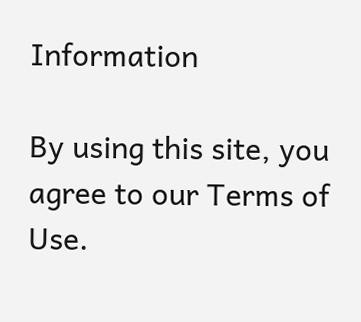Information

By using this site, you agree to our Terms of Use.